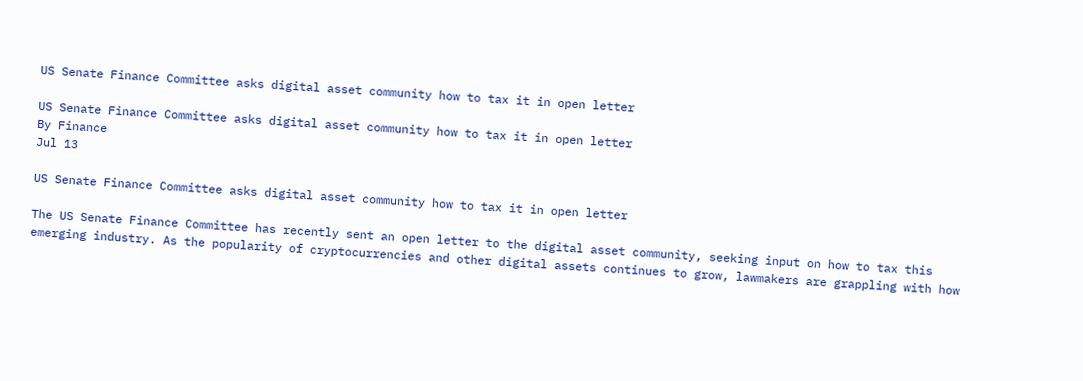US Senate Finance Committee asks digital asset community how to tax it in open letter

US Senate Finance Committee asks digital asset community how to tax it in open letter
By Finance
Jul 13

US Senate Finance Committee asks digital asset community how to tax it in open letter

The US Senate Finance Committee has recently sent an open letter to the digital asset community, seeking input on how to tax this emerging industry. As the popularity of cryptocurrencies and other digital assets continues to grow, lawmakers are grappling with how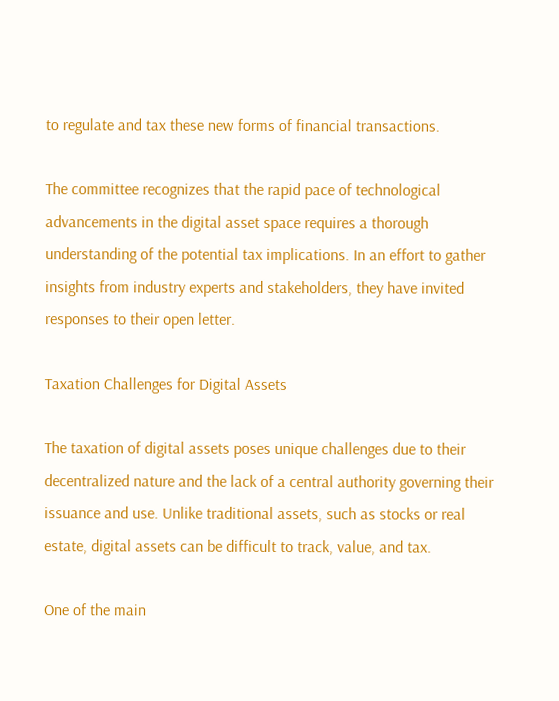to regulate and tax these new forms of financial transactions.

The committee recognizes that the rapid pace of technological advancements in the digital asset space requires a thorough understanding of the potential tax implications. In an effort to gather insights from industry experts and stakeholders, they have invited responses to their open letter.

Taxation Challenges for Digital Assets

The taxation of digital assets poses unique challenges due to their decentralized nature and the lack of a central authority governing their issuance and use. Unlike traditional assets, such as stocks or real estate, digital assets can be difficult to track, value, and tax.

One of the main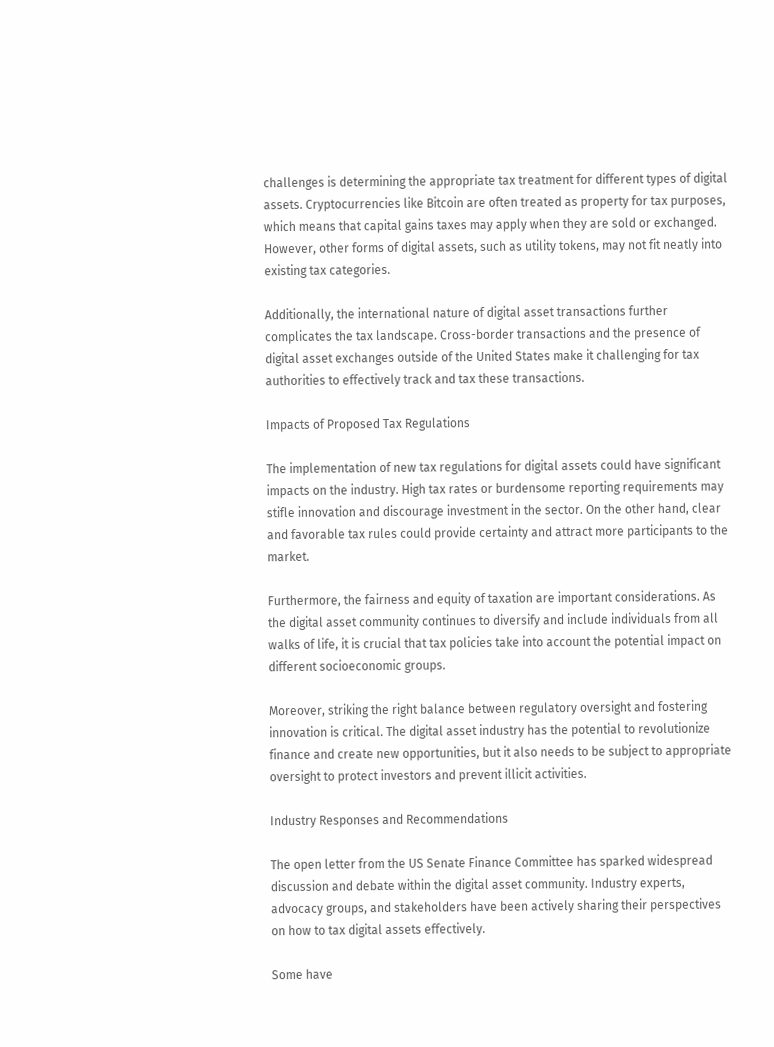challenges is determining the appropriate tax treatment for different types of digital assets. Cryptocurrencies like Bitcoin are often treated as property for tax purposes, which means that capital gains taxes may apply when they are sold or exchanged. However, other forms of digital assets, such as utility tokens, may not fit neatly into existing tax categories.

Additionally, the international nature of digital asset transactions further complicates the tax landscape. Cross-border transactions and the presence of digital asset exchanges outside of the United States make it challenging for tax authorities to effectively track and tax these transactions.

Impacts of Proposed Tax Regulations

The implementation of new tax regulations for digital assets could have significant impacts on the industry. High tax rates or burdensome reporting requirements may stifle innovation and discourage investment in the sector. On the other hand, clear and favorable tax rules could provide certainty and attract more participants to the market.

Furthermore, the fairness and equity of taxation are important considerations. As the digital asset community continues to diversify and include individuals from all walks of life, it is crucial that tax policies take into account the potential impact on different socioeconomic groups.

Moreover, striking the right balance between regulatory oversight and fostering innovation is critical. The digital asset industry has the potential to revolutionize finance and create new opportunities, but it also needs to be subject to appropriate oversight to protect investors and prevent illicit activities.

Industry Responses and Recommendations

The open letter from the US Senate Finance Committee has sparked widespread discussion and debate within the digital asset community. Industry experts, advocacy groups, and stakeholders have been actively sharing their perspectives on how to tax digital assets effectively.

Some have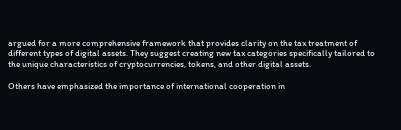argued for a more comprehensive framework that provides clarity on the tax treatment of different types of digital assets. They suggest creating new tax categories specifically tailored to the unique characteristics of cryptocurrencies, tokens, and other digital assets.

Others have emphasized the importance of international cooperation in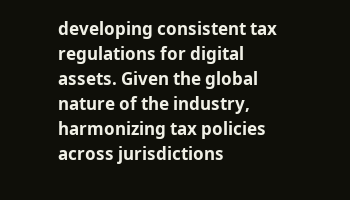developing consistent tax regulations for digital assets. Given the global nature of the industry, harmonizing tax policies across jurisdictions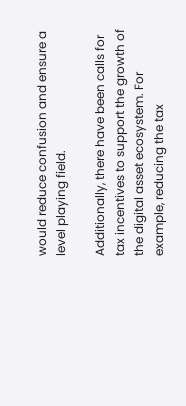would reduce confusion and ensure a level playing field.

Additionally, there have been calls for tax incentives to support the growth of the digital asset ecosystem. For example, reducing the tax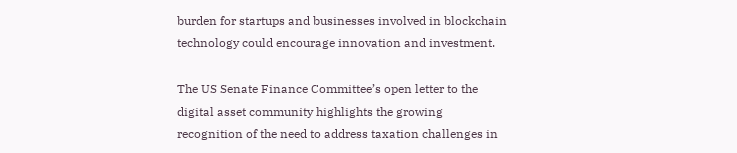burden for startups and businesses involved in blockchain technology could encourage innovation and investment.

The US Senate Finance Committee’s open letter to the digital asset community highlights the growing recognition of the need to address taxation challenges in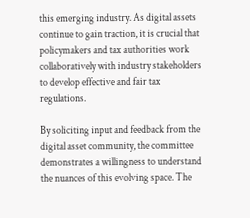this emerging industry. As digital assets continue to gain traction, it is crucial that policymakers and tax authorities work collaboratively with industry stakeholders to develop effective and fair tax regulations.

By soliciting input and feedback from the digital asset community, the committee demonstrates a willingness to understand the nuances of this evolving space. The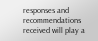responses and recommendations received will play a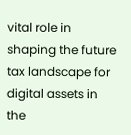vital role in shaping the future tax landscape for digital assets in the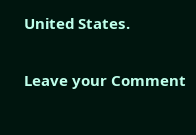United States.

Leave your Comment